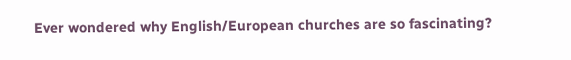Ever wondered why English/European churches are so fascinating?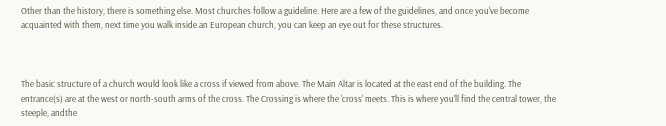Other than the history, there is something else. Most churches follow a guideline. Here are a few of the guidelines, and once you've become acquainted with them, next time you walk inside an European church, you can keep an eye out for these structures.



The basic structure of a church would look like a cross if viewed from above. The Main Altar is located at the east end of the building. The entrance(s) are at the west or north-south arms of the cross. The Crossing is where the 'cross' meets. This is where you'll find the central tower, the steeple, andthe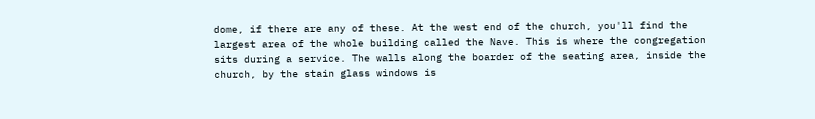dome, if there are any of these. At the west end of the church, you'll find the largest area of the whole building called the Nave. This is where the congregation sits during a service. The walls along the boarder of the seating area, inside the church, by the stain glass windows is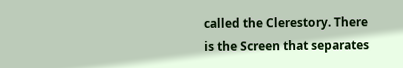called the Clerestory. There is the Screen that separates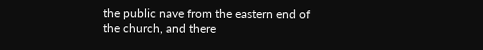the public nave from the eastern end of the church, and there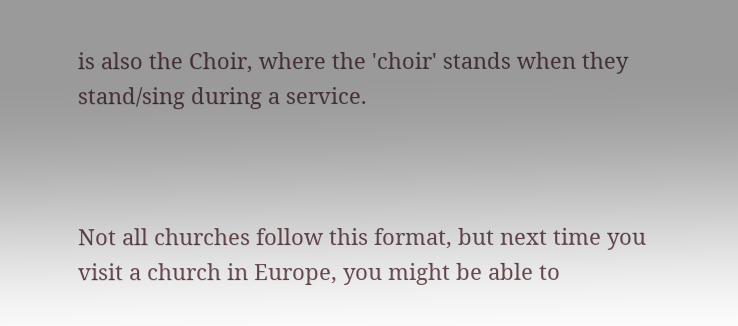is also the Choir, where the 'choir' stands when they stand/sing during a service.



Not all churches follow this format, but next time you visit a church in Europe, you might be able to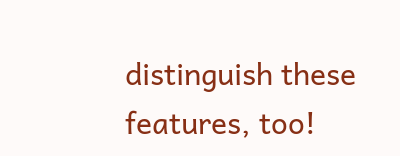distinguish these features, too!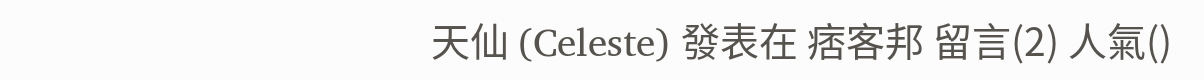天仙 (Celeste) 發表在 痞客邦 留言(2) 人氣()